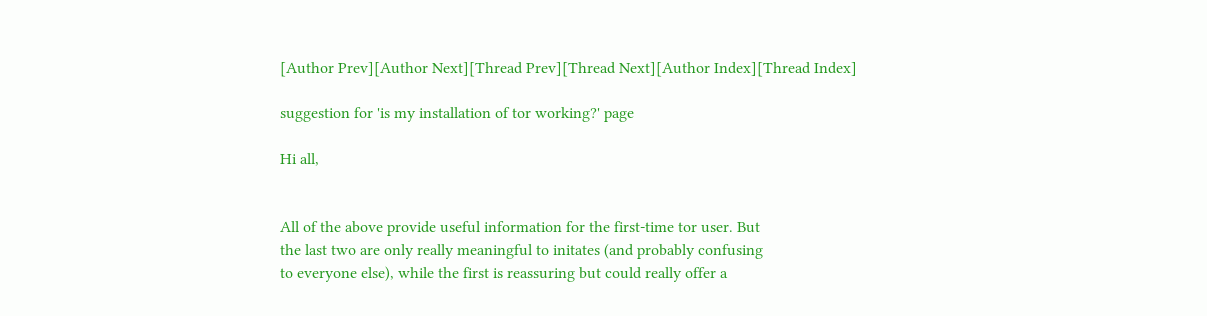[Author Prev][Author Next][Thread Prev][Thread Next][Author Index][Thread Index]

suggestion for 'is my installation of tor working?' page

Hi all,


All of the above provide useful information for the first-time tor user. But
the last two are only really meaningful to initates (and probably confusing
to everyone else), while the first is reassuring but could really offer a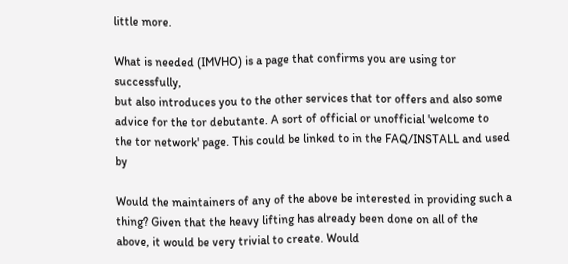little more.

What is needed (IMVHO) is a page that confirms you are using tor successfully,
but also introduces you to the other services that tor offers and also some
advice for the tor debutante. A sort of official or unofficial 'welcome to
the tor network' page. This could be linked to in the FAQ/INSTALL and used by

Would the maintainers of any of the above be interested in providing such a
thing? Given that the heavy lifting has already been done on all of the
above, it would be very trivial to create. Would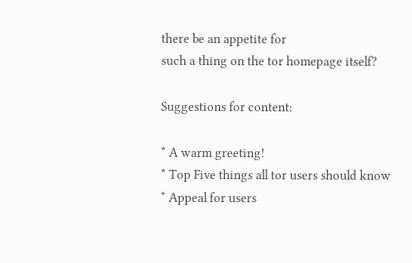there be an appetite for
such a thing on the tor homepage itself?

Suggestions for content:

* A warm greeting!
* Top Five things all tor users should know
* Appeal for users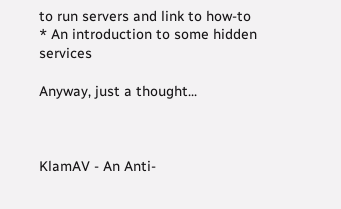to run servers and link to how-to
* An introduction to some hidden services

Anyway, just a thought...



KlamAV - An Anti-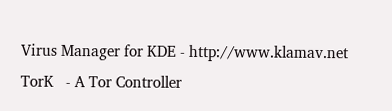Virus Manager for KDE - http://www.klamav.net
TorK   - A Tor Controller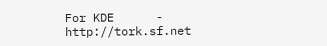For KDE      - http://tork.sf.net